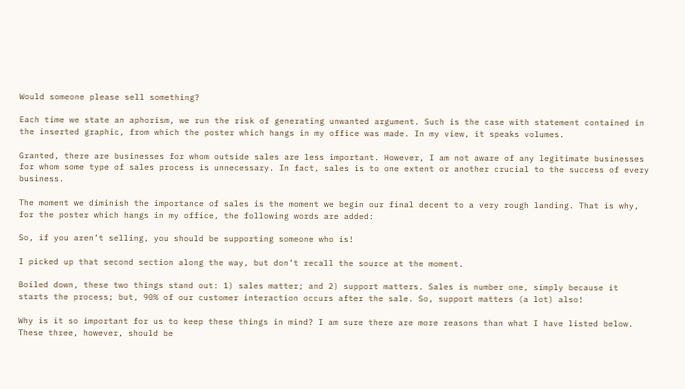Would someone please sell something?

Each time we state an aphorism, we run the risk of generating unwanted argument. Such is the case with statement contained in the inserted graphic, from which the poster which hangs in my office was made. In my view, it speaks volumes.

Granted, there are businesses for whom outside sales are less important. However, I am not aware of any legitimate businesses for whom some type of sales process is unnecessary. In fact, sales is to one extent or another crucial to the success of every business.

The moment we diminish the importance of sales is the moment we begin our final decent to a very rough landing. That is why, for the poster which hangs in my office, the following words are added:

So, if you aren’t selling, you should be supporting someone who is!

I picked up that second section along the way, but don’t recall the source at the moment.

Boiled down, these two things stand out: 1) sales matter; and 2) support matters. Sales is number one, simply because it starts the process; but, 90% of our customer interaction occurs after the sale. So, support matters (a lot) also!

Why is it so important for us to keep these things in mind? I am sure there are more reasons than what I have listed below. These three, however, should be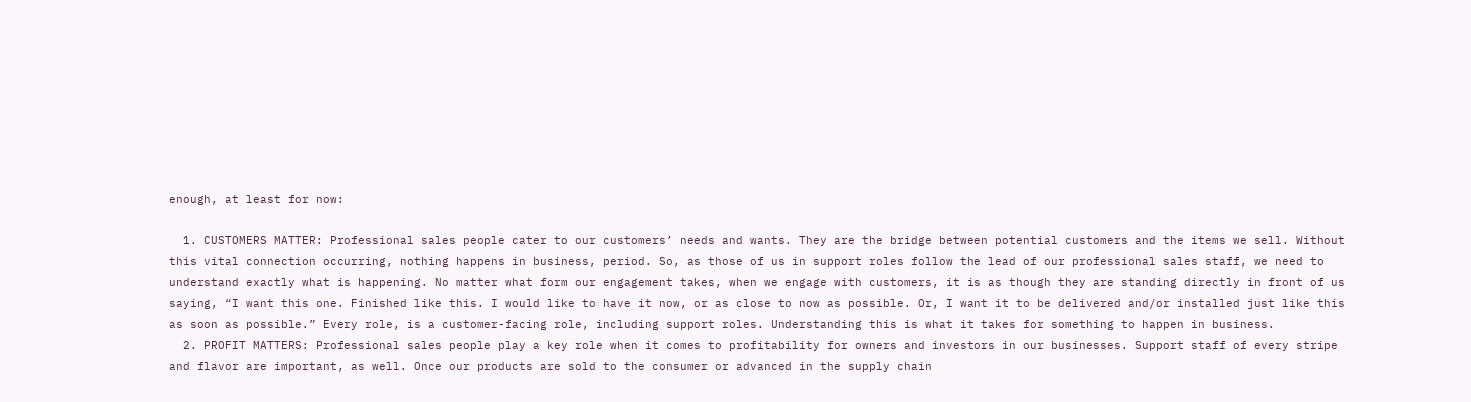enough, at least for now:

  1. CUSTOMERS MATTER: Professional sales people cater to our customers’ needs and wants. They are the bridge between potential customers and the items we sell. Without this vital connection occurring, nothing happens in business, period. So, as those of us in support roles follow the lead of our professional sales staff, we need to understand exactly what is happening. No matter what form our engagement takes, when we engage with customers, it is as though they are standing directly in front of us saying, “I want this one. Finished like this. I would like to have it now, or as close to now as possible. Or, I want it to be delivered and/or installed just like this as soon as possible.” Every role, is a customer-facing role, including support roles. Understanding this is what it takes for something to happen in business.
  2. PROFIT MATTERS: Professional sales people play a key role when it comes to profitability for owners and investors in our businesses. Support staff of every stripe and flavor are important, as well. Once our products are sold to the consumer or advanced in the supply chain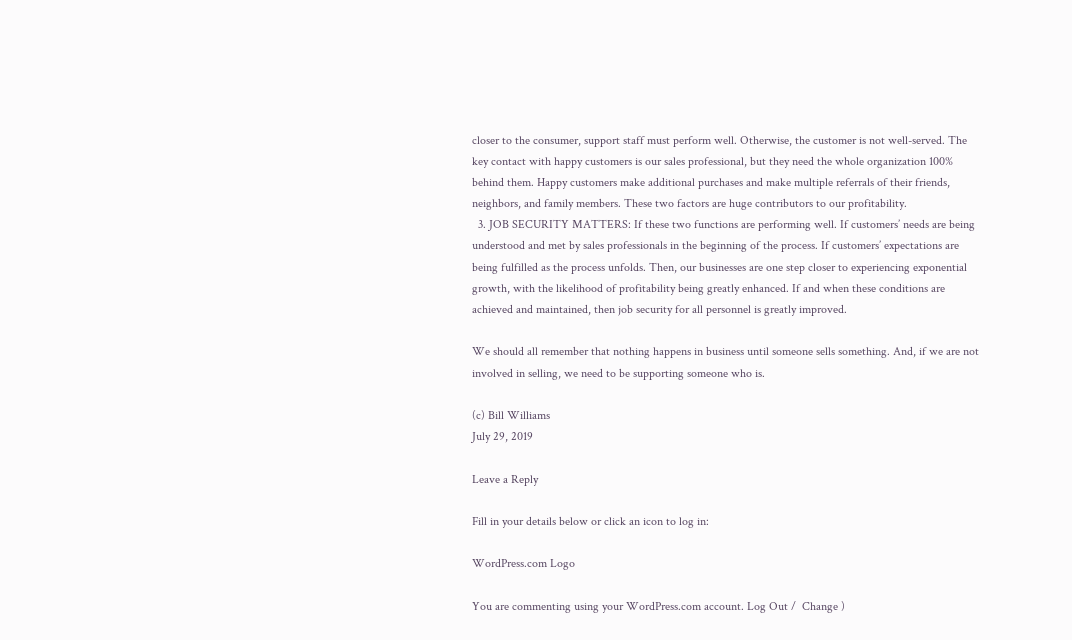closer to the consumer, support staff must perform well. Otherwise, the customer is not well-served. The key contact with happy customers is our sales professional, but they need the whole organization 100% behind them. Happy customers make additional purchases and make multiple referrals of their friends, neighbors, and family members. These two factors are huge contributors to our profitability.
  3. JOB SECURITY MATTERS: If these two functions are performing well. If customers’ needs are being understood and met by sales professionals in the beginning of the process. If customers’ expectations are being fulfilled as the process unfolds. Then, our businesses are one step closer to experiencing exponential growth, with the likelihood of profitability being greatly enhanced. If and when these conditions are achieved and maintained, then job security for all personnel is greatly improved.

We should all remember that nothing happens in business until someone sells something. And, if we are not involved in selling, we need to be supporting someone who is.

(c) Bill Williams
July 29, 2019

Leave a Reply

Fill in your details below or click an icon to log in:

WordPress.com Logo

You are commenting using your WordPress.com account. Log Out /  Change )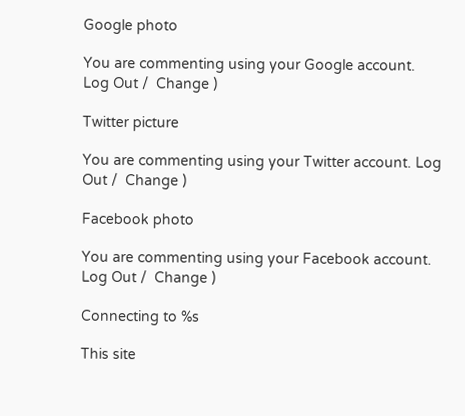Google photo

You are commenting using your Google account. Log Out /  Change )

Twitter picture

You are commenting using your Twitter account. Log Out /  Change )

Facebook photo

You are commenting using your Facebook account. Log Out /  Change )

Connecting to %s

This site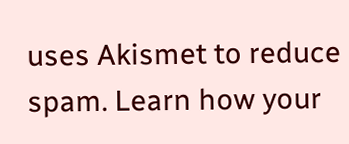uses Akismet to reduce spam. Learn how your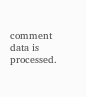comment data is processed.